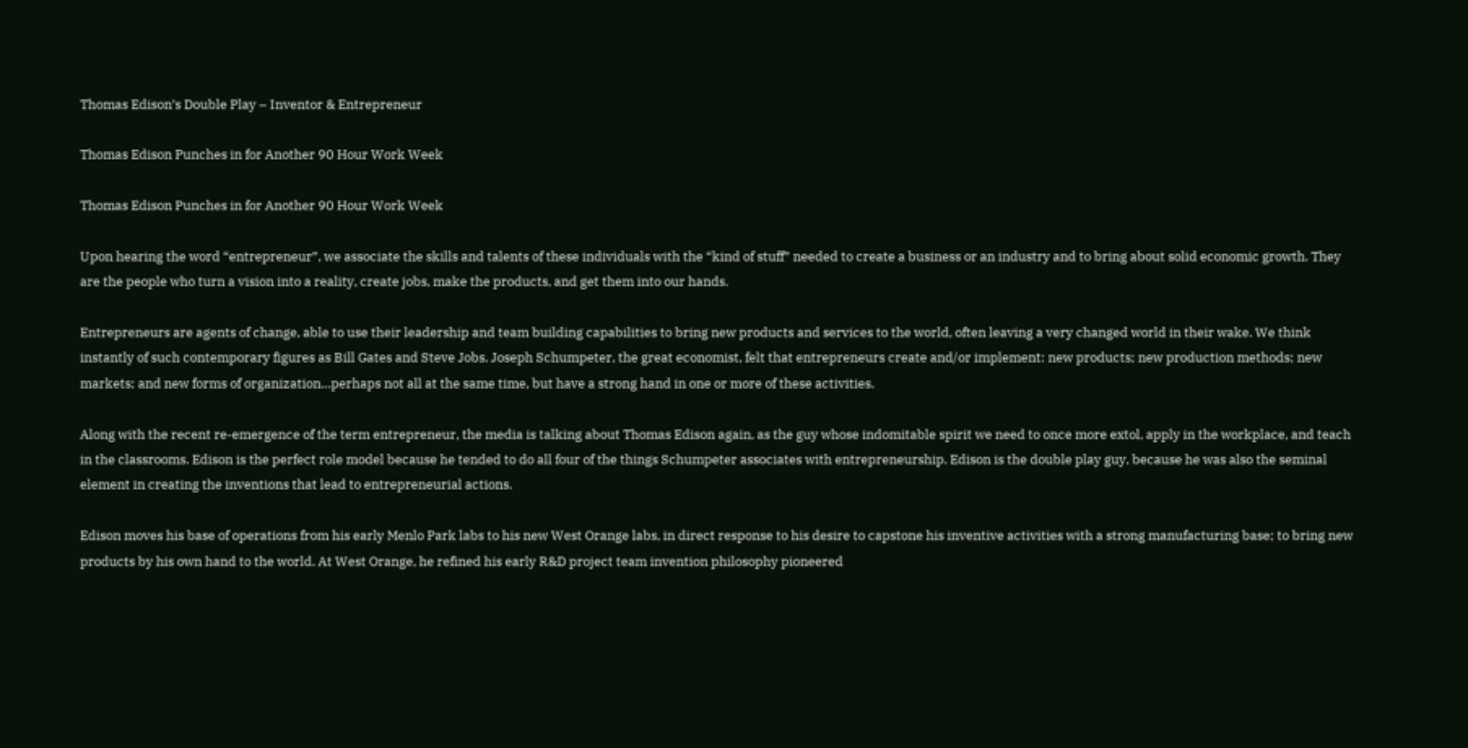Thomas Edison’s Double Play – Inventor & Entrepreneur

Thomas Edison Punches in for Another 90 Hour Work Week

Thomas Edison Punches in for Another 90 Hour Work Week

Upon hearing the word “entrepreneur”, we associate the skills and talents of these individuals with the “kind of stuff” needed to create a business or an industry and to bring about solid economic growth. They are the people who turn a vision into a reality, create jobs, make the products, and get them into our hands.

Entrepreneurs are agents of change, able to use their leadership and team building capabilities to bring new products and services to the world, often leaving a very changed world in their wake. We think instantly of such contemporary figures as Bill Gates and Steve Jobs. Joseph Schumpeter, the great economist, felt that entrepreneurs create and/or implement: new products; new production methods; new markets; and new forms of organization…perhaps not all at the same time, but have a strong hand in one or more of these activities.

Along with the recent re-emergence of the term entrepreneur, the media is talking about Thomas Edison again, as the guy whose indomitable spirit we need to once more extol, apply in the workplace, and teach in the classrooms. Edison is the perfect role model because he tended to do all four of the things Schumpeter associates with entrepreneurship. Edison is the double play guy, because he was also the seminal element in creating the inventions that lead to entrepreneurial actions.

Edison moves his base of operations from his early Menlo Park labs to his new West Orange labs, in direct response to his desire to capstone his inventive activities with a strong manufacturing base; to bring new products by his own hand to the world. At West Orange, he refined his early R&D project team invention philosophy pioneered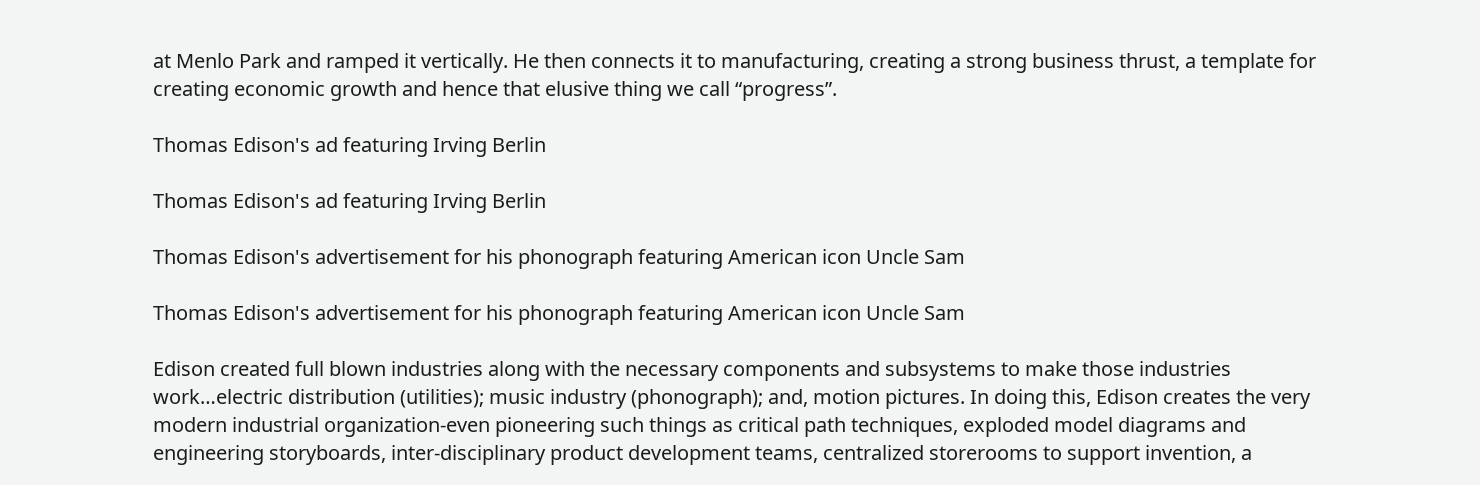at Menlo Park and ramped it vertically. He then connects it to manufacturing, creating a strong business thrust, a template for creating economic growth and hence that elusive thing we call “progress”.

Thomas Edison's ad featuring Irving Berlin

Thomas Edison's ad featuring Irving Berlin

Thomas Edison's advertisement for his phonograph featuring American icon Uncle Sam

Thomas Edison's advertisement for his phonograph featuring American icon Uncle Sam

Edison created full blown industries along with the necessary components and subsystems to make those industries work…electric distribution (utilities); music industry (phonograph); and, motion pictures. In doing this, Edison creates the very modern industrial organization-even pioneering such things as critical path techniques, exploded model diagrams and engineering storyboards, inter-disciplinary product development teams, centralized storerooms to support invention, a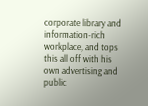corporate library and information-rich workplace, and tops this all off with his own advertising and public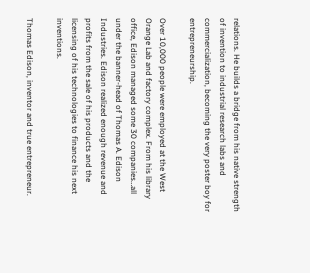relations. He builds a bridge from his native strength of invention to industrial research labs and commercialization, becoming the very poster boy for entrepreneurship.

Over 10,000 people were employed at the West Orange Lab and factory complex. From his library office, Edison managed some 30 companies…all under the banner-head of Thomas A. Edison Industries. Edison realized enough revenue and profits from the sale of his products and the licensing of his technologies to finance his next inventions.

Thomas Edison, inventor and true entrepreneur.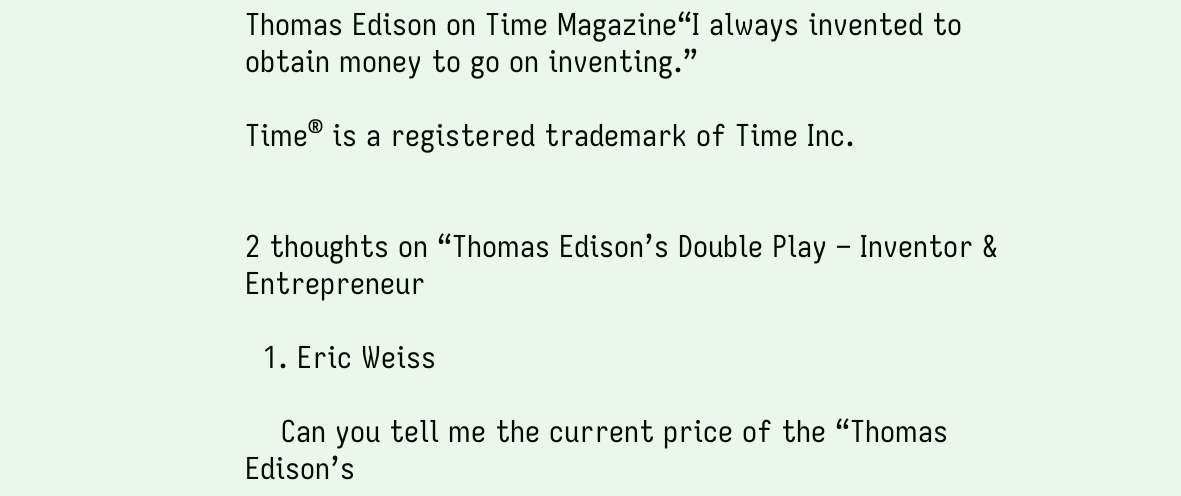Thomas Edison on Time Magazine“I always invented to obtain money to go on inventing.”

Time® is a registered trademark of Time Inc.


2 thoughts on “Thomas Edison’s Double Play – Inventor & Entrepreneur

  1. Eric Weiss

    Can you tell me the current price of the “Thomas Edison’s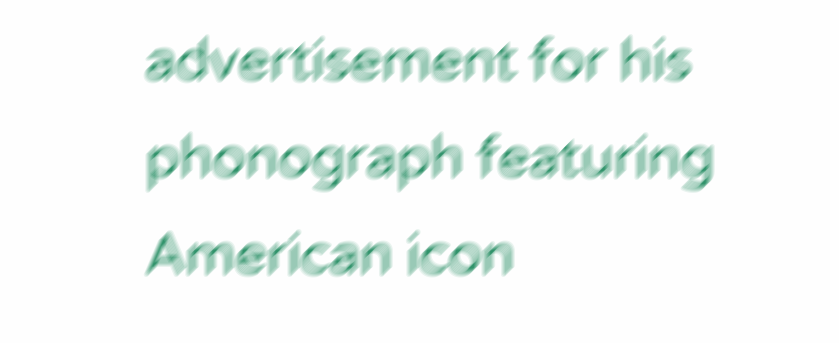advertisement for his phonograph featuring American icon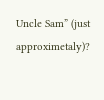Uncle Sam” (just approximetaly)?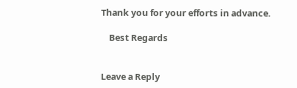Thank you for your efforts in advance.

    Best Regards


Leave a Reply